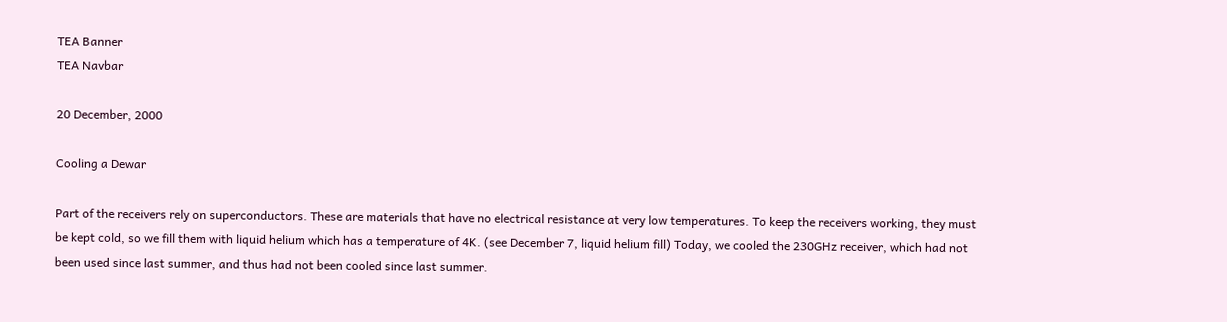TEA Banner
TEA Navbar

20 December, 2000

Cooling a Dewar

Part of the receivers rely on superconductors. These are materials that have no electrical resistance at very low temperatures. To keep the receivers working, they must be kept cold, so we fill them with liquid helium which has a temperature of 4K. (see December 7, liquid helium fill) Today, we cooled the 230GHz receiver, which had not been used since last summer, and thus had not been cooled since last summer.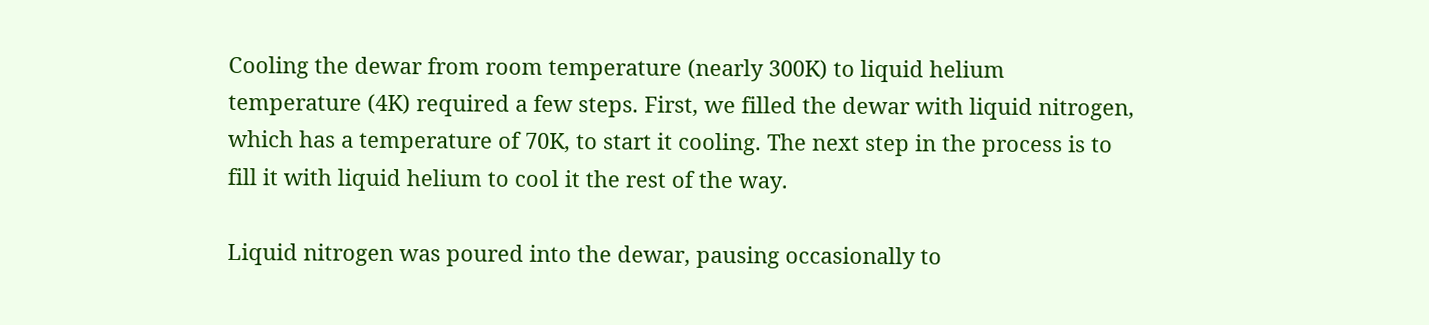Cooling the dewar from room temperature (nearly 300K) to liquid helium temperature (4K) required a few steps. First, we filled the dewar with liquid nitrogen, which has a temperature of 70K, to start it cooling. The next step in the process is to fill it with liquid helium to cool it the rest of the way.

Liquid nitrogen was poured into the dewar, pausing occasionally to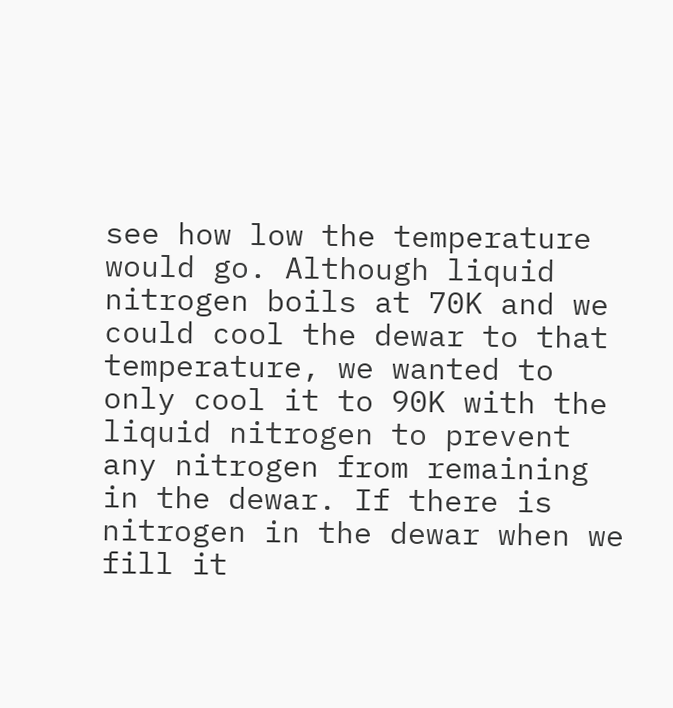see how low the temperature would go. Although liquid nitrogen boils at 70K and we could cool the dewar to that temperature, we wanted to only cool it to 90K with the liquid nitrogen to prevent any nitrogen from remaining in the dewar. If there is nitrogen in the dewar when we fill it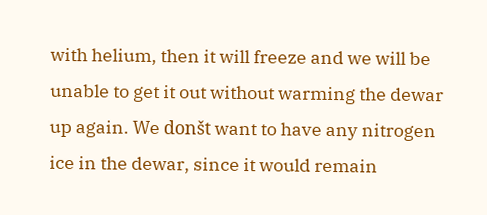with helium, then it will freeze and we will be unable to get it out without warming the dewar up again. We donšt want to have any nitrogen ice in the dewar, since it would remain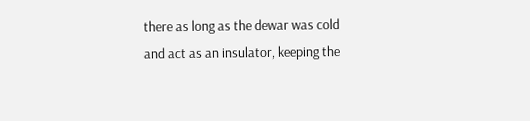there as long as the dewar was cold and act as an insulator, keeping the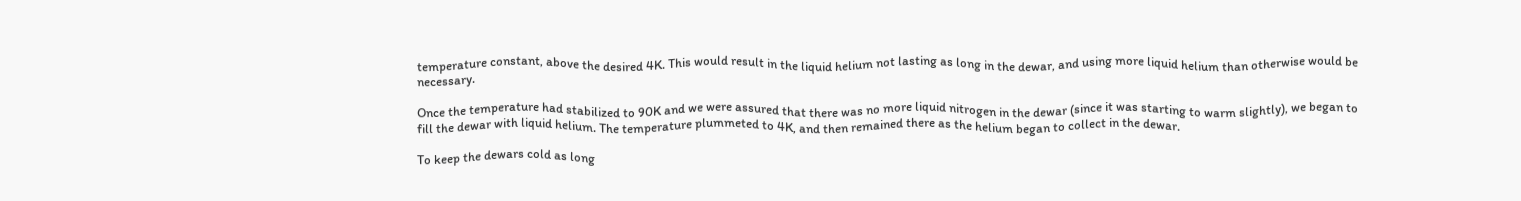temperature constant, above the desired 4K. This would result in the liquid helium not lasting as long in the dewar, and using more liquid helium than otherwise would be necessary.

Once the temperature had stabilized to 90K and we were assured that there was no more liquid nitrogen in the dewar (since it was starting to warm slightly), we began to fill the dewar with liquid helium. The temperature plummeted to 4K, and then remained there as the helium began to collect in the dewar.

To keep the dewars cold as long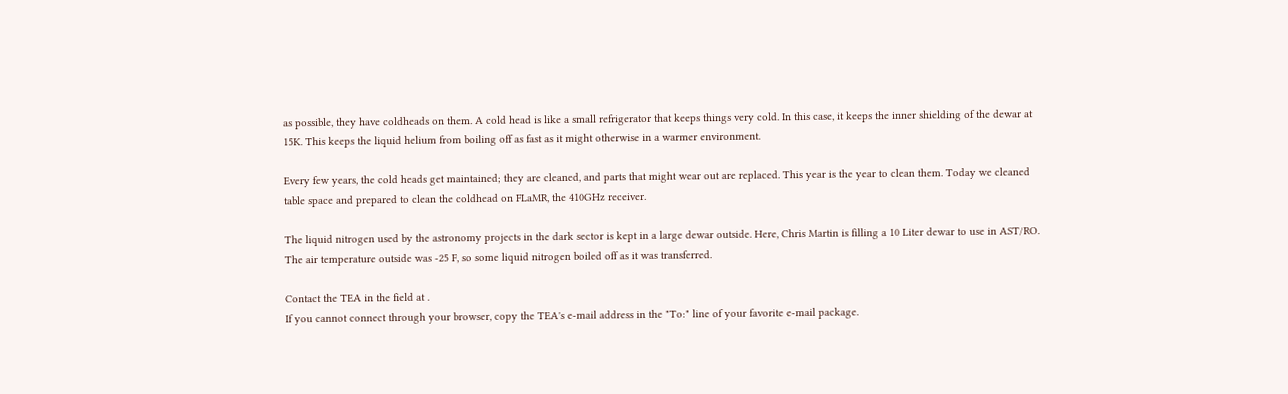as possible, they have coldheads on them. A cold head is like a small refrigerator that keeps things very cold. In this case, it keeps the inner shielding of the dewar at 15K. This keeps the liquid helium from boiling off as fast as it might otherwise in a warmer environment.

Every few years, the cold heads get maintained; they are cleaned, and parts that might wear out are replaced. This year is the year to clean them. Today we cleaned table space and prepared to clean the coldhead on FLaMR, the 410GHz receiver.

The liquid nitrogen used by the astronomy projects in the dark sector is kept in a large dewar outside. Here, Chris Martin is filling a 10 Liter dewar to use in AST/RO. The air temperature outside was -25 F, so some liquid nitrogen boiled off as it was transferred.

Contact the TEA in the field at .
If you cannot connect through your browser, copy the TEA's e-mail address in the "To:" line of your favorite e-mail package.